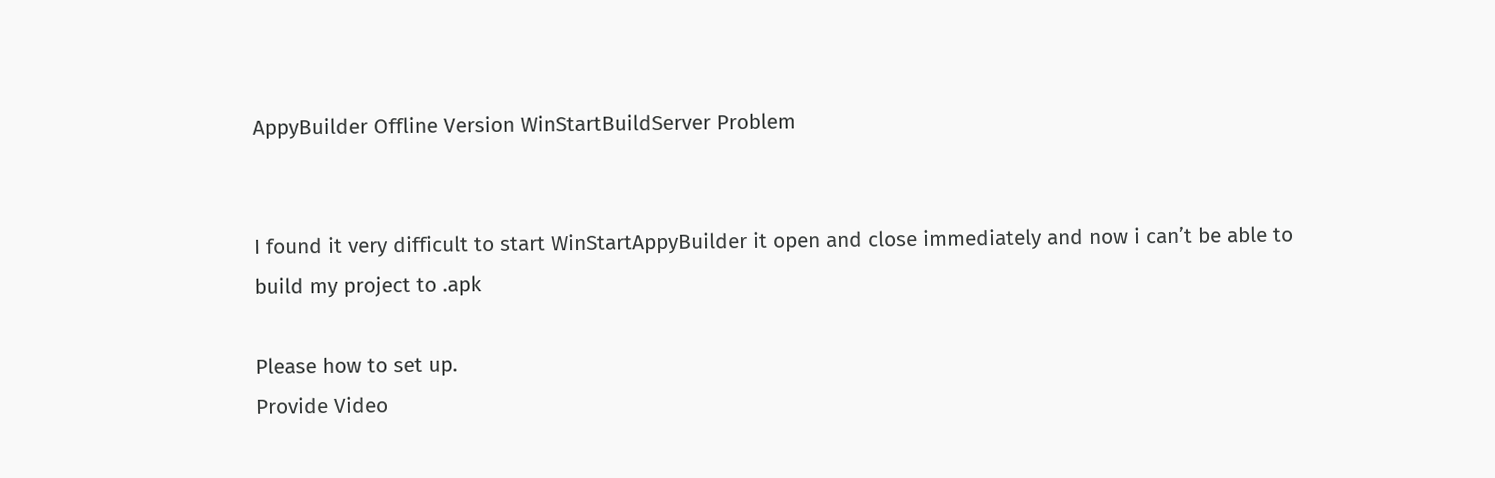AppyBuilder Offline Version WinStartBuildServer Problem


I found it very difficult to start WinStartAppyBuilder it open and close immediately and now i can’t be able to build my project to .apk

Please how to set up.
Provide Video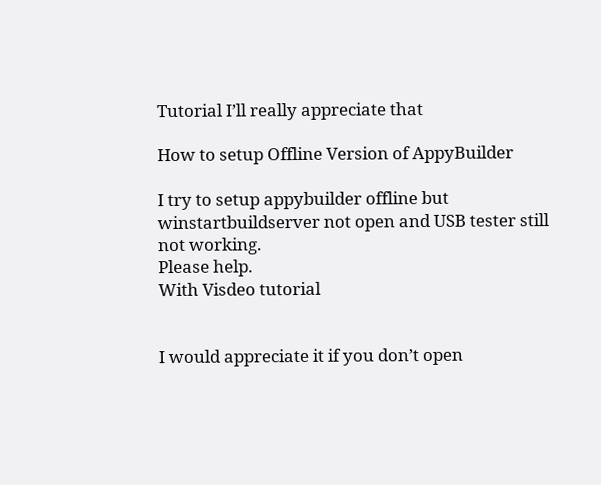Tutorial I’ll really appreciate that

How to setup Offline Version of AppyBuilder

I try to setup appybuilder offline but winstartbuildserver not open and USB tester still not working.
Please help.
With Visdeo tutorial


I would appreciate it if you don’t open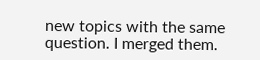new topics with the same question. I merged them.